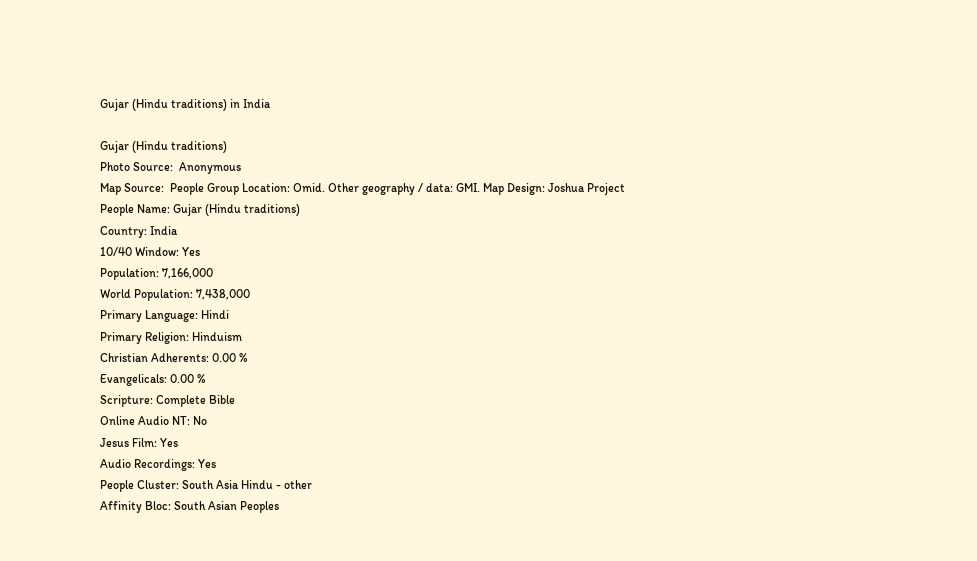Gujar (Hindu traditions) in India

Gujar (Hindu traditions)
Photo Source:  Anonymous
Map Source:  People Group Location: Omid. Other geography / data: GMI. Map Design: Joshua Project
People Name: Gujar (Hindu traditions)
Country: India
10/40 Window: Yes
Population: 7,166,000
World Population: 7,438,000
Primary Language: Hindi
Primary Religion: Hinduism
Christian Adherents: 0.00 %
Evangelicals: 0.00 %
Scripture: Complete Bible
Online Audio NT: No
Jesus Film: Yes
Audio Recordings: Yes
People Cluster: South Asia Hindu - other
Affinity Bloc: South Asian Peoples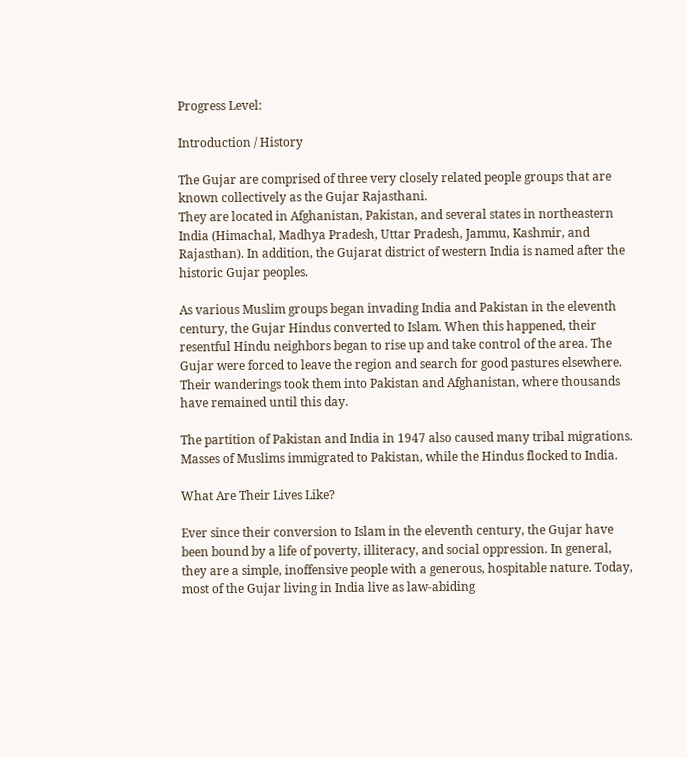Progress Level:

Introduction / History

The Gujar are comprised of three very closely related people groups that are known collectively as the Gujar Rajasthani.
They are located in Afghanistan, Pakistan, and several states in northeastern India (Himachal, Madhya Pradesh, Uttar Pradesh, Jammu, Kashmir, and Rajasthan). In addition, the Gujarat district of western India is named after the historic Gujar peoples.

As various Muslim groups began invading India and Pakistan in the eleventh century, the Gujar Hindus converted to Islam. When this happened, their resentful Hindu neighbors began to rise up and take control of the area. The Gujar were forced to leave the region and search for good pastures elsewhere. Their wanderings took them into Pakistan and Afghanistan, where thousands have remained until this day.

The partition of Pakistan and India in 1947 also caused many tribal migrations. Masses of Muslims immigrated to Pakistan, while the Hindus flocked to India.

What Are Their Lives Like?

Ever since their conversion to Islam in the eleventh century, the Gujar have been bound by a life of poverty, illiteracy, and social oppression. In general, they are a simple, inoffensive people with a generous, hospitable nature. Today, most of the Gujar living in India live as law-abiding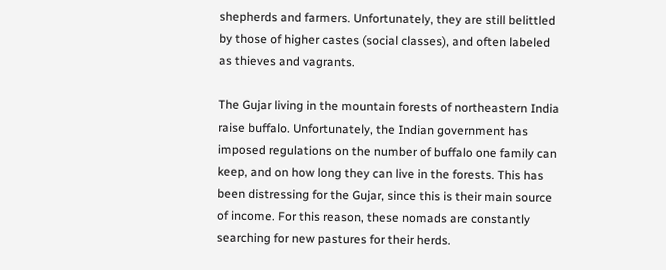shepherds and farmers. Unfortunately, they are still belittled by those of higher castes (social classes), and often labeled as thieves and vagrants.

The Gujar living in the mountain forests of northeastern India raise buffalo. Unfortunately, the Indian government has imposed regulations on the number of buffalo one family can keep, and on how long they can live in the forests. This has been distressing for the Gujar, since this is their main source of income. For this reason, these nomads are constantly searching for new pastures for their herds.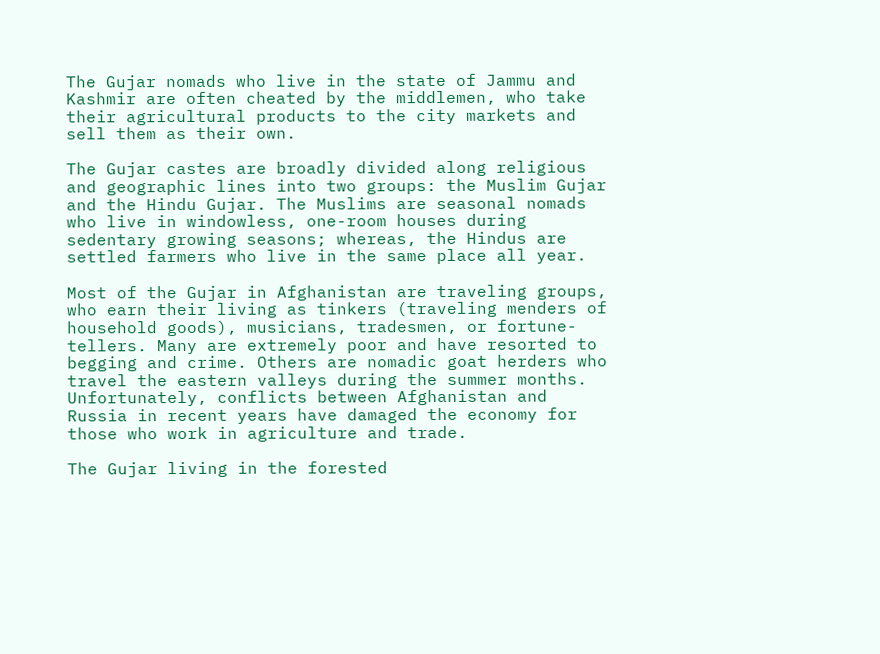The Gujar nomads who live in the state of Jammu and Kashmir are often cheated by the middlemen, who take their agricultural products to the city markets and sell them as their own.

The Gujar castes are broadly divided along religious and geographic lines into two groups: the Muslim Gujar and the Hindu Gujar. The Muslims are seasonal nomads who live in windowless, one-room houses during sedentary growing seasons; whereas, the Hindus are settled farmers who live in the same place all year.

Most of the Gujar in Afghanistan are traveling groups, who earn their living as tinkers (traveling menders of household goods), musicians, tradesmen, or fortune-tellers. Many are extremely poor and have resorted to begging and crime. Others are nomadic goat herders who travel the eastern valleys during the summer months. Unfortunately, conflicts between Afghanistan and Russia in recent years have damaged the economy for those who work in agriculture and trade.

The Gujar living in the forested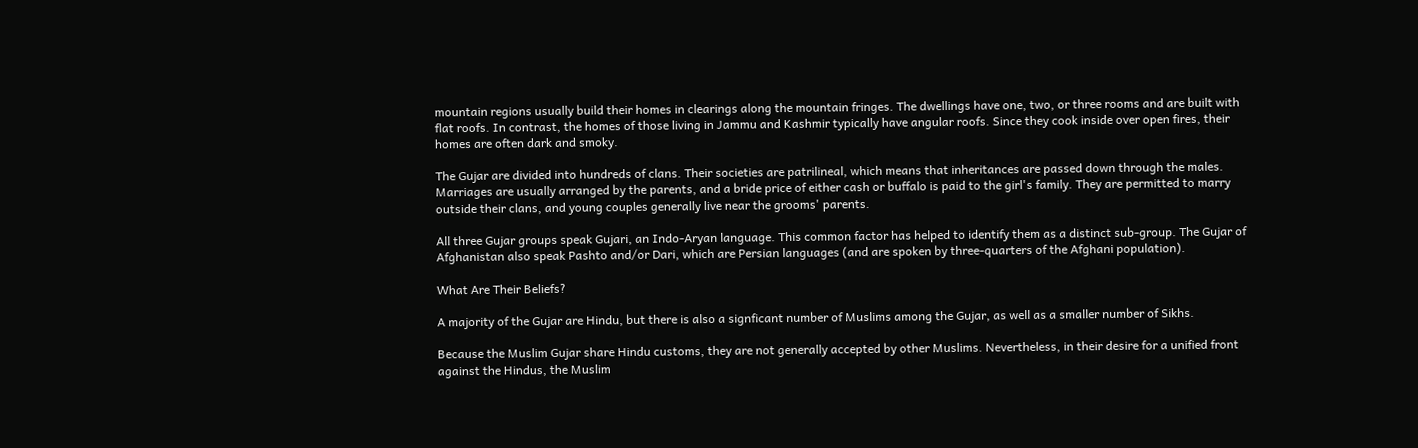mountain regions usually build their homes in clearings along the mountain fringes. The dwellings have one, two, or three rooms and are built with flat roofs. In contrast, the homes of those living in Jammu and Kashmir typically have angular roofs. Since they cook inside over open fires, their homes are often dark and smoky.

The Gujar are divided into hundreds of clans. Their societies are patrilineal, which means that inheritances are passed down through the males. Marriages are usually arranged by the parents, and a bride price of either cash or buffalo is paid to the girl's family. They are permitted to marry outside their clans, and young couples generally live near the grooms' parents.

All three Gujar groups speak Gujari, an Indo-Aryan language. This common factor has helped to identify them as a distinct sub-group. The Gujar of Afghanistan also speak Pashto and/or Dari, which are Persian languages (and are spoken by three-quarters of the Afghani population).

What Are Their Beliefs?

A majority of the Gujar are Hindu, but there is also a signficant number of Muslims among the Gujar, as well as a smaller number of Sikhs.

Because the Muslim Gujar share Hindu customs, they are not generally accepted by other Muslims. Nevertheless, in their desire for a unified front against the Hindus, the Muslim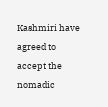Kashmiri have agreed to accept the nomadic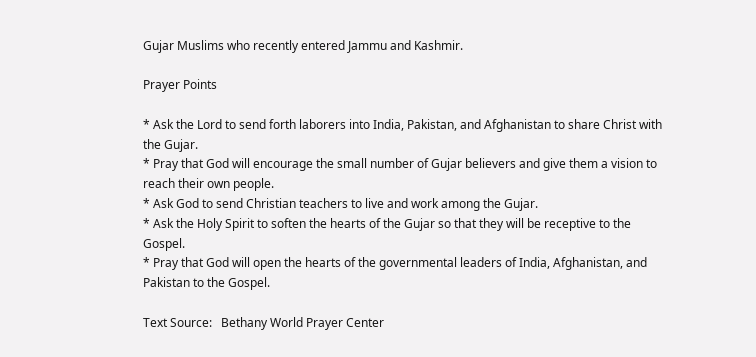Gujar Muslims who recently entered Jammu and Kashmir.

Prayer Points

* Ask the Lord to send forth laborers into India, Pakistan, and Afghanistan to share Christ with the Gujar.
* Pray that God will encourage the small number of Gujar believers and give them a vision to reach their own people.
* Ask God to send Christian teachers to live and work among the Gujar.
* Ask the Holy Spirit to soften the hearts of the Gujar so that they will be receptive to the Gospel.
* Pray that God will open the hearts of the governmental leaders of India, Afghanistan, and Pakistan to the Gospel.

Text Source:   Bethany World Prayer Center